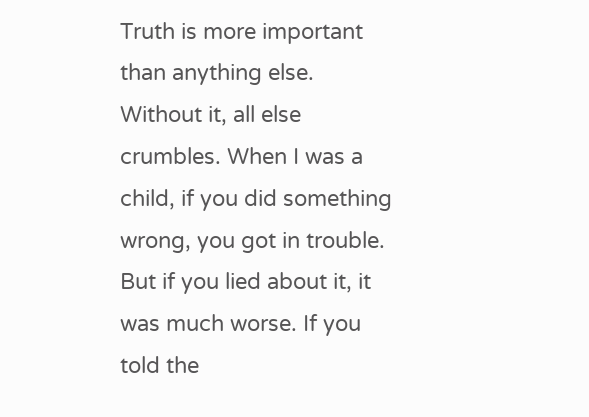Truth is more important than anything else. Without it, all else crumbles. When I was a child, if you did something wrong, you got in trouble. But if you lied about it, it was much worse. If you told the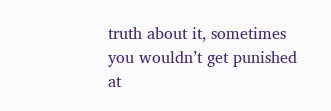truth about it, sometimes you wouldn’t get punished at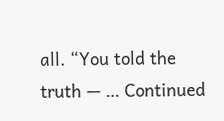all. “You told the truth — … Continued